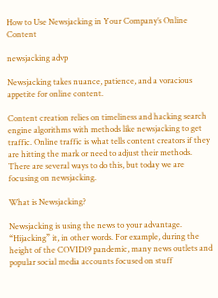How to Use Newsjacking in Your Company’s Online Content

newsjacking advp

Newsjacking takes nuance, patience, and a voracious appetite for online content.

Content creation relies on timeliness and hacking search engine algorithms with methods like newsjacking to get traffic. Online traffic is what tells content creators if they are hitting the mark or need to adjust their methods. There are several ways to do this, but today we are focusing on newsjacking.

What is Newsjacking?

Newsjacking is using the news to your advantage. “Hijacking” it, in other words. For example, during the height of the COVID19 pandemic, many news outlets and popular social media accounts focused on stuff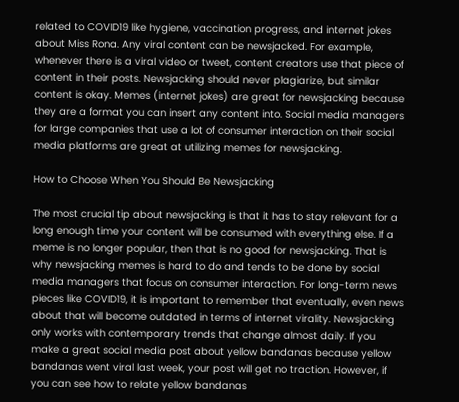related to COVID19 like hygiene, vaccination progress, and internet jokes about Miss Rona. Any viral content can be newsjacked. For example, whenever there is a viral video or tweet, content creators use that piece of content in their posts. Newsjacking should never plagiarize, but similar content is okay. Memes (internet jokes) are great for newsjacking because they are a format you can insert any content into. Social media managers for large companies that use a lot of consumer interaction on their social media platforms are great at utilizing memes for newsjacking.

How to Choose When You Should Be Newsjacking

The most crucial tip about newsjacking is that it has to stay relevant for a long enough time your content will be consumed with everything else. If a meme is no longer popular, then that is no good for newsjacking. That is why newsjacking memes is hard to do and tends to be done by social media managers that focus on consumer interaction. For long-term news pieces like COVID19, it is important to remember that eventually, even news about that will become outdated in terms of internet virality. Newsjacking only works with contemporary trends that change almost daily. If you make a great social media post about yellow bandanas because yellow bandanas went viral last week, your post will get no traction. However, if you can see how to relate yellow bandanas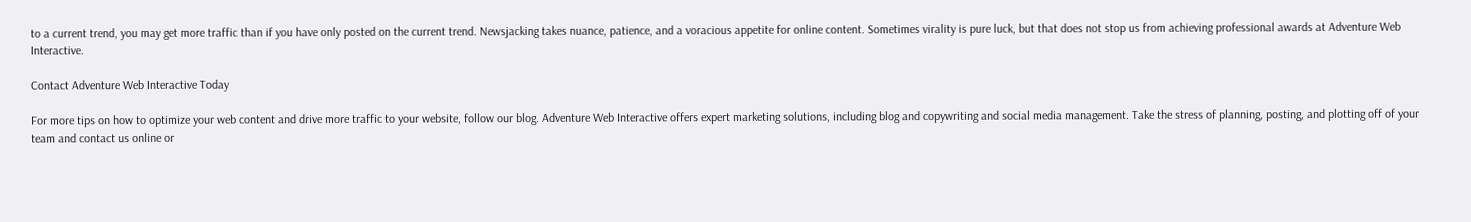to a current trend, you may get more traffic than if you have only posted on the current trend. Newsjacking takes nuance, patience, and a voracious appetite for online content. Sometimes virality is pure luck, but that does not stop us from achieving professional awards at Adventure Web Interactive.

Contact Adventure Web Interactive Today

For more tips on how to optimize your web content and drive more traffic to your website, follow our blog. Adventure Web Interactive offers expert marketing solutions, including blog and copywriting and social media management. Take the stress of planning, posting, and plotting off of your team and contact us online or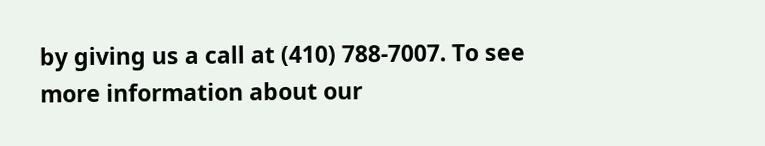by giving us a call at (410) 788-7007. To see more information about our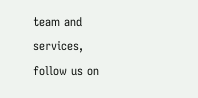team and services, follow us on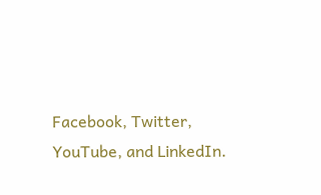Facebook, Twitter, YouTube, and LinkedIn.